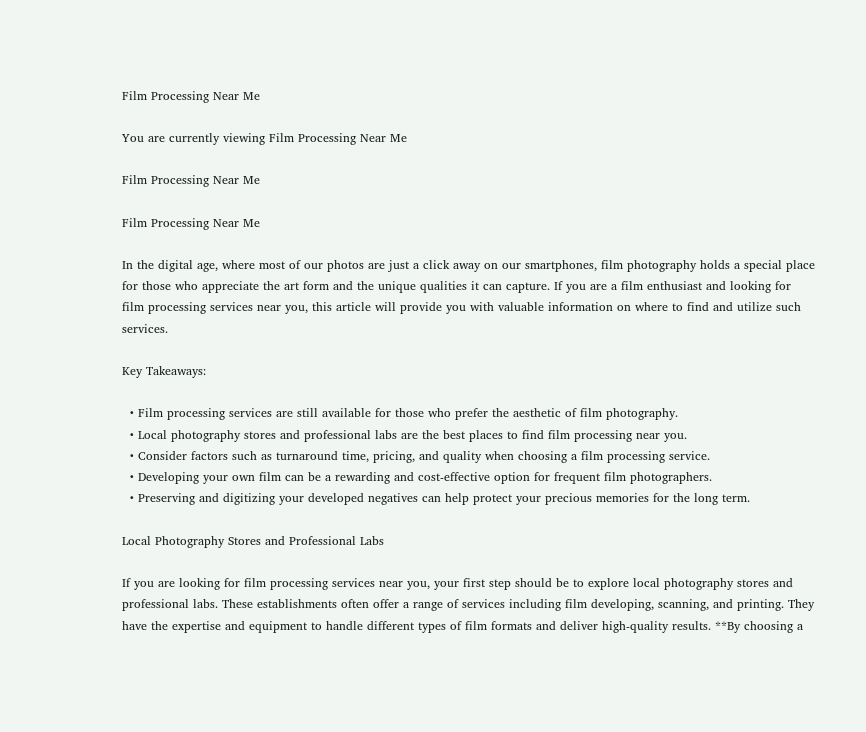Film Processing Near Me

You are currently viewing Film Processing Near Me

Film Processing Near Me

Film Processing Near Me

In the digital age, where most of our photos are just a click away on our smartphones, film photography holds a special place for those who appreciate the art form and the unique qualities it can capture. If you are a film enthusiast and looking for film processing services near you, this article will provide you with valuable information on where to find and utilize such services.

Key Takeaways:

  • Film processing services are still available for those who prefer the aesthetic of film photography.
  • Local photography stores and professional labs are the best places to find film processing near you.
  • Consider factors such as turnaround time, pricing, and quality when choosing a film processing service.
  • Developing your own film can be a rewarding and cost-effective option for frequent film photographers.
  • Preserving and digitizing your developed negatives can help protect your precious memories for the long term.

Local Photography Stores and Professional Labs

If you are looking for film processing services near you, your first step should be to explore local photography stores and professional labs. These establishments often offer a range of services including film developing, scanning, and printing. They have the expertise and equipment to handle different types of film formats and deliver high-quality results. **By choosing a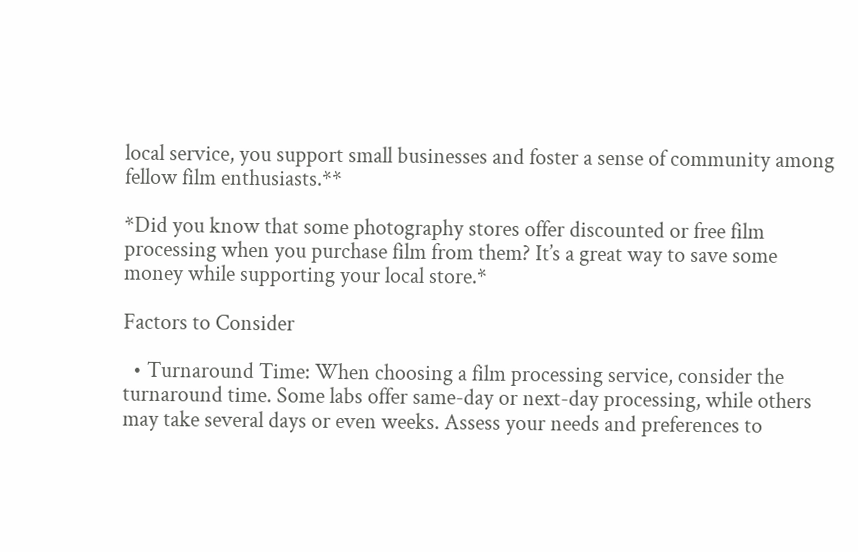local service, you support small businesses and foster a sense of community among fellow film enthusiasts.**

*Did you know that some photography stores offer discounted or free film processing when you purchase film from them? It’s a great way to save some money while supporting your local store.*

Factors to Consider

  • Turnaround Time: When choosing a film processing service, consider the turnaround time. Some labs offer same-day or next-day processing, while others may take several days or even weeks. Assess your needs and preferences to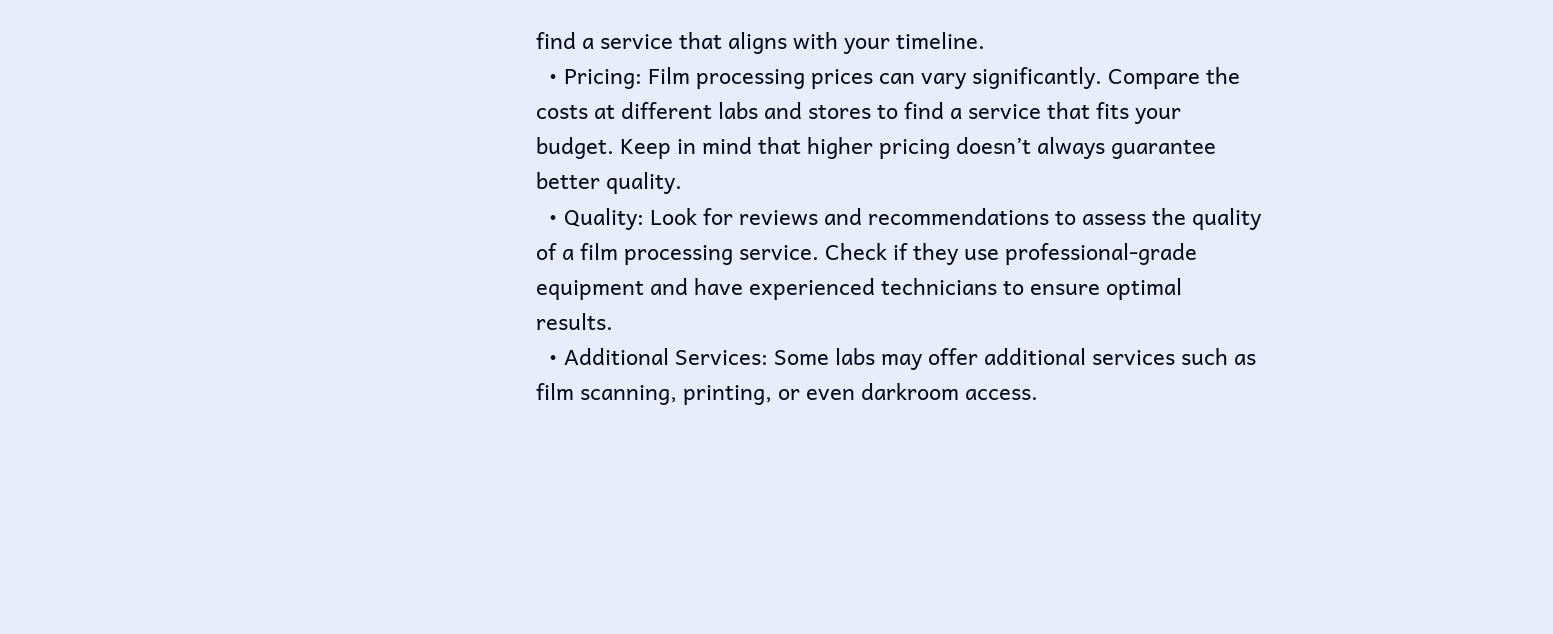find a service that aligns with your timeline.
  • Pricing: Film processing prices can vary significantly. Compare the costs at different labs and stores to find a service that fits your budget. Keep in mind that higher pricing doesn’t always guarantee better quality.
  • Quality: Look for reviews and recommendations to assess the quality of a film processing service. Check if they use professional-grade equipment and have experienced technicians to ensure optimal results.
  • Additional Services: Some labs may offer additional services such as film scanning, printing, or even darkroom access.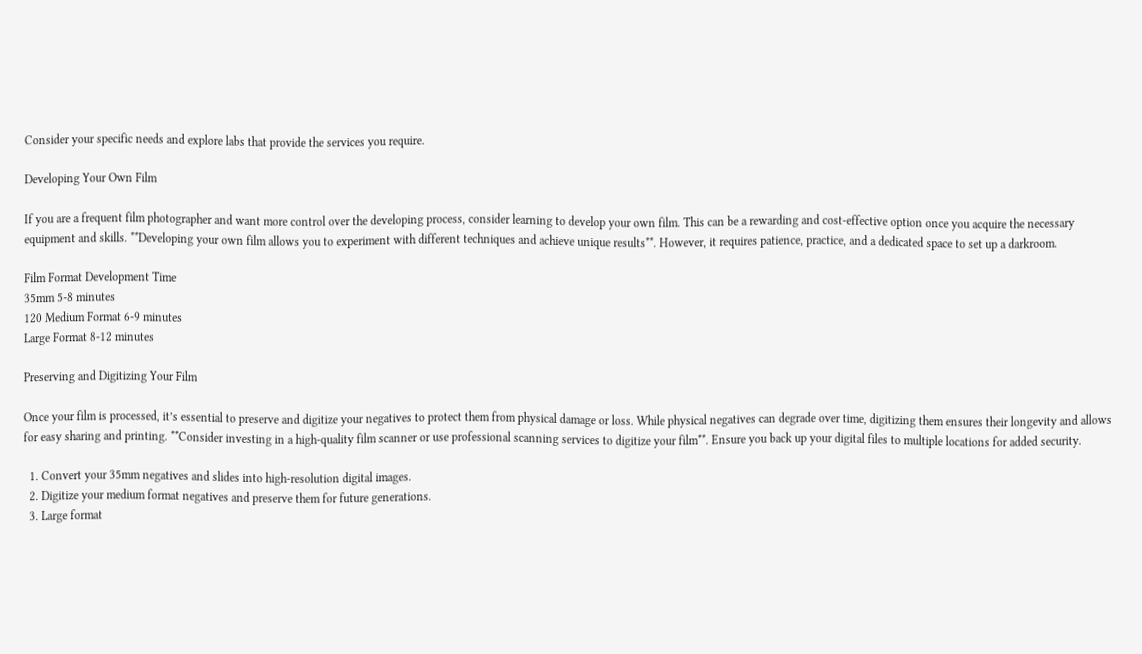Consider your specific needs and explore labs that provide the services you require.

Developing Your Own Film

If you are a frequent film photographer and want more control over the developing process, consider learning to develop your own film. This can be a rewarding and cost-effective option once you acquire the necessary equipment and skills. **Developing your own film allows you to experiment with different techniques and achieve unique results**. However, it requires patience, practice, and a dedicated space to set up a darkroom.

Film Format Development Time
35mm 5-8 minutes
120 Medium Format 6-9 minutes
Large Format 8-12 minutes

Preserving and Digitizing Your Film

Once your film is processed, it’s essential to preserve and digitize your negatives to protect them from physical damage or loss. While physical negatives can degrade over time, digitizing them ensures their longevity and allows for easy sharing and printing. **Consider investing in a high-quality film scanner or use professional scanning services to digitize your film**. Ensure you back up your digital files to multiple locations for added security.

  1. Convert your 35mm negatives and slides into high-resolution digital images.
  2. Digitize your medium format negatives and preserve them for future generations.
  3. Large format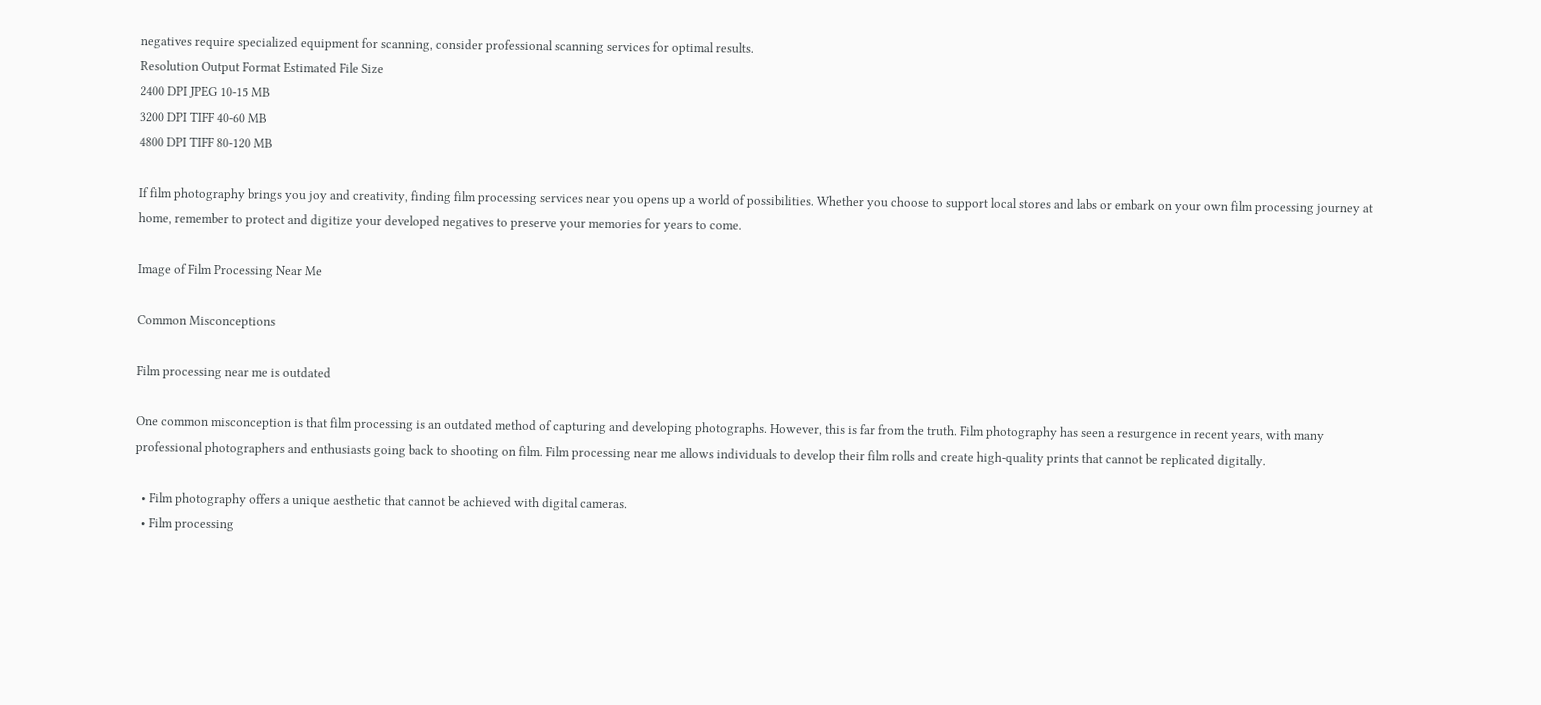negatives require specialized equipment for scanning, consider professional scanning services for optimal results.
Resolution Output Format Estimated File Size
2400 DPI JPEG 10-15 MB
3200 DPI TIFF 40-60 MB
4800 DPI TIFF 80-120 MB

If film photography brings you joy and creativity, finding film processing services near you opens up a world of possibilities. Whether you choose to support local stores and labs or embark on your own film processing journey at home, remember to protect and digitize your developed negatives to preserve your memories for years to come.

Image of Film Processing Near Me

Common Misconceptions

Film processing near me is outdated

One common misconception is that film processing is an outdated method of capturing and developing photographs. However, this is far from the truth. Film photography has seen a resurgence in recent years, with many professional photographers and enthusiasts going back to shooting on film. Film processing near me allows individuals to develop their film rolls and create high-quality prints that cannot be replicated digitally.

  • Film photography offers a unique aesthetic that cannot be achieved with digital cameras.
  • Film processing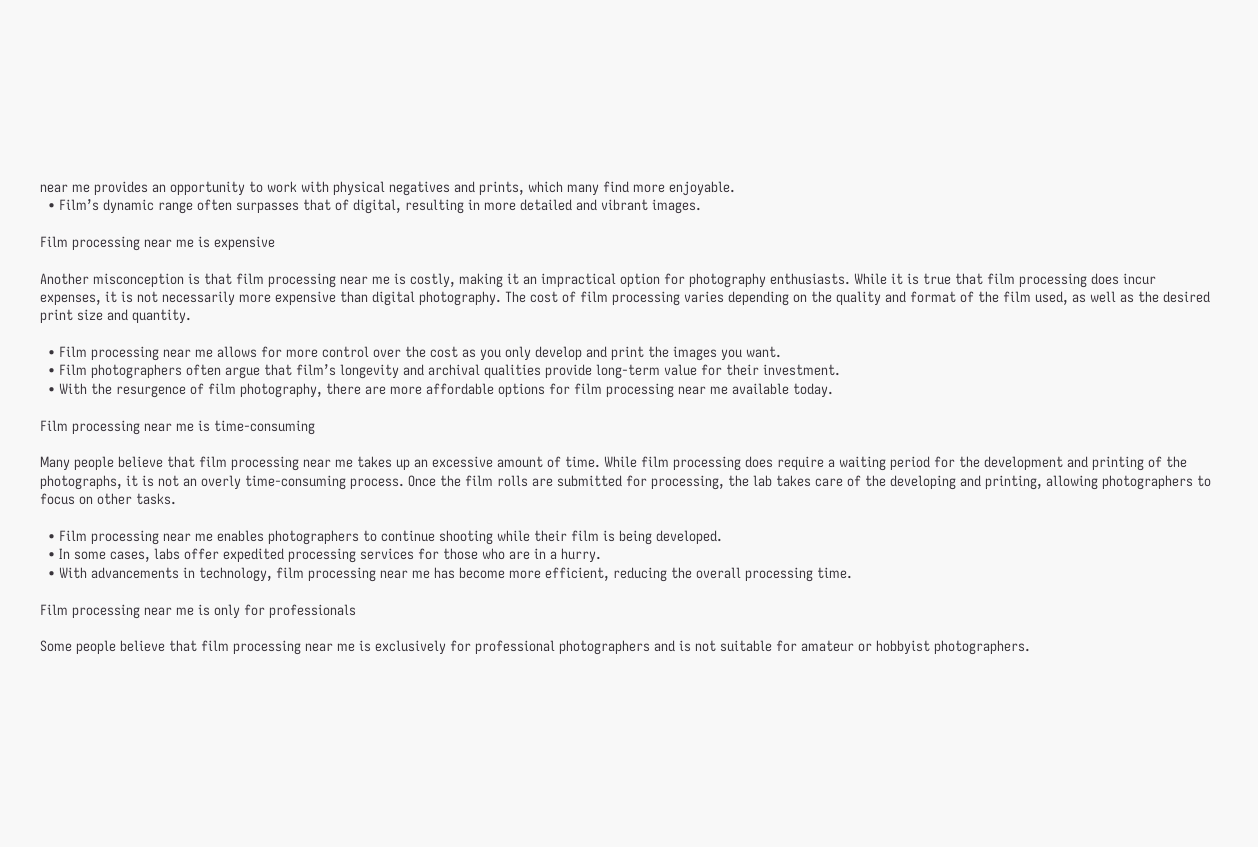near me provides an opportunity to work with physical negatives and prints, which many find more enjoyable.
  • Film’s dynamic range often surpasses that of digital, resulting in more detailed and vibrant images.

Film processing near me is expensive

Another misconception is that film processing near me is costly, making it an impractical option for photography enthusiasts. While it is true that film processing does incur expenses, it is not necessarily more expensive than digital photography. The cost of film processing varies depending on the quality and format of the film used, as well as the desired print size and quantity.

  • Film processing near me allows for more control over the cost as you only develop and print the images you want.
  • Film photographers often argue that film’s longevity and archival qualities provide long-term value for their investment.
  • With the resurgence of film photography, there are more affordable options for film processing near me available today.

Film processing near me is time-consuming

Many people believe that film processing near me takes up an excessive amount of time. While film processing does require a waiting period for the development and printing of the photographs, it is not an overly time-consuming process. Once the film rolls are submitted for processing, the lab takes care of the developing and printing, allowing photographers to focus on other tasks.

  • Film processing near me enables photographers to continue shooting while their film is being developed.
  • In some cases, labs offer expedited processing services for those who are in a hurry.
  • With advancements in technology, film processing near me has become more efficient, reducing the overall processing time.

Film processing near me is only for professionals

Some people believe that film processing near me is exclusively for professional photographers and is not suitable for amateur or hobbyist photographers.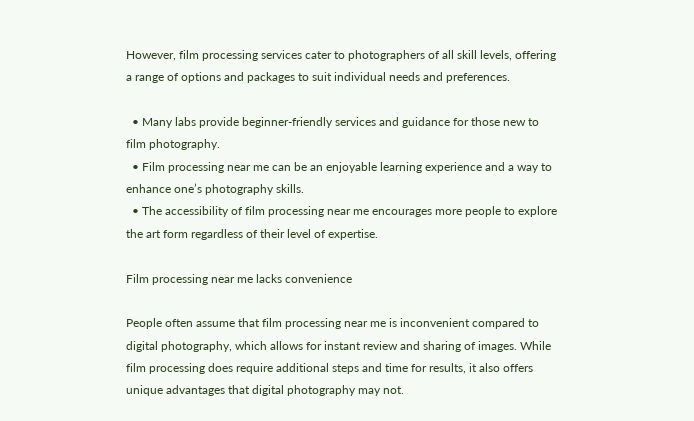However, film processing services cater to photographers of all skill levels, offering a range of options and packages to suit individual needs and preferences.

  • Many labs provide beginner-friendly services and guidance for those new to film photography.
  • Film processing near me can be an enjoyable learning experience and a way to enhance one’s photography skills.
  • The accessibility of film processing near me encourages more people to explore the art form regardless of their level of expertise.

Film processing near me lacks convenience

People often assume that film processing near me is inconvenient compared to digital photography, which allows for instant review and sharing of images. While film processing does require additional steps and time for results, it also offers unique advantages that digital photography may not.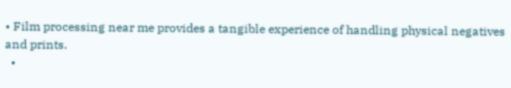• Film processing near me provides a tangible experience of handling physical negatives and prints.
  •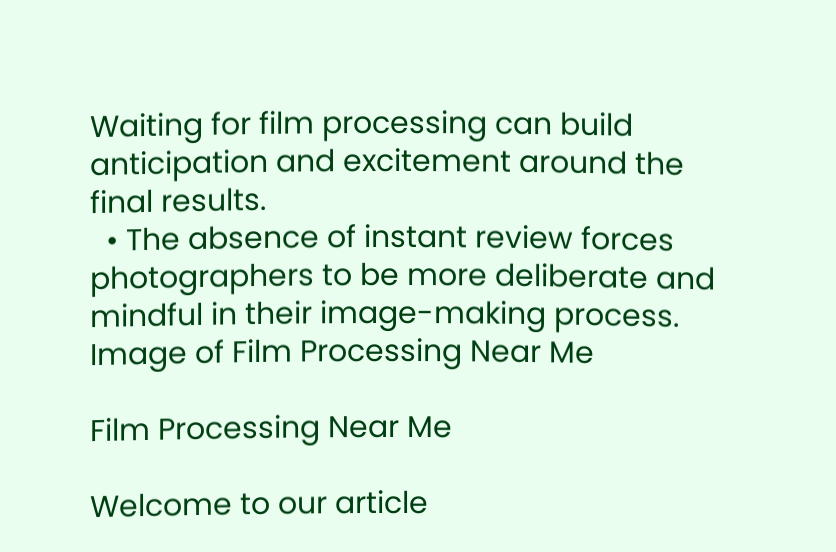Waiting for film processing can build anticipation and excitement around the final results.
  • The absence of instant review forces photographers to be more deliberate and mindful in their image-making process.
Image of Film Processing Near Me

Film Processing Near Me

Welcome to our article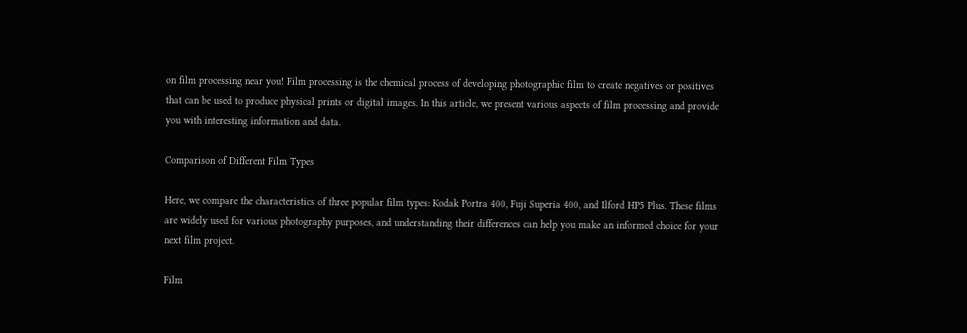on film processing near you! Film processing is the chemical process of developing photographic film to create negatives or positives that can be used to produce physical prints or digital images. In this article, we present various aspects of film processing and provide you with interesting information and data.

Comparison of Different Film Types

Here, we compare the characteristics of three popular film types: Kodak Portra 400, Fuji Superia 400, and Ilford HP5 Plus. These films are widely used for various photography purposes, and understanding their differences can help you make an informed choice for your next film project.

Film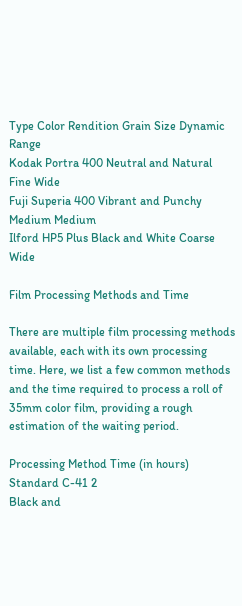Type Color Rendition Grain Size Dynamic Range
Kodak Portra 400 Neutral and Natural Fine Wide
Fuji Superia 400 Vibrant and Punchy Medium Medium
Ilford HP5 Plus Black and White Coarse Wide

Film Processing Methods and Time

There are multiple film processing methods available, each with its own processing time. Here, we list a few common methods and the time required to process a roll of 35mm color film, providing a rough estimation of the waiting period.

Processing Method Time (in hours)
Standard C-41 2
Black and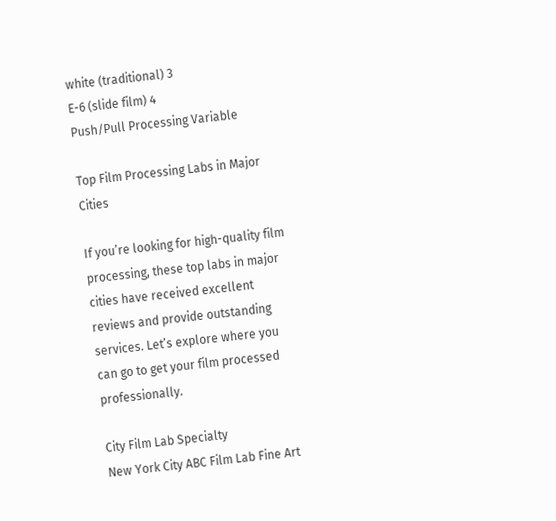white (traditional) 3
E-6 (slide film) 4
Push/Pull Processing Variable

Top Film Processing Labs in Major Cities

If you’re looking for high-quality film processing, these top labs in major cities have received excellent reviews and provide outstanding services. Let’s explore where you can go to get your film processed professionally.

City Film Lab Specialty
New York City ABC Film Lab Fine Art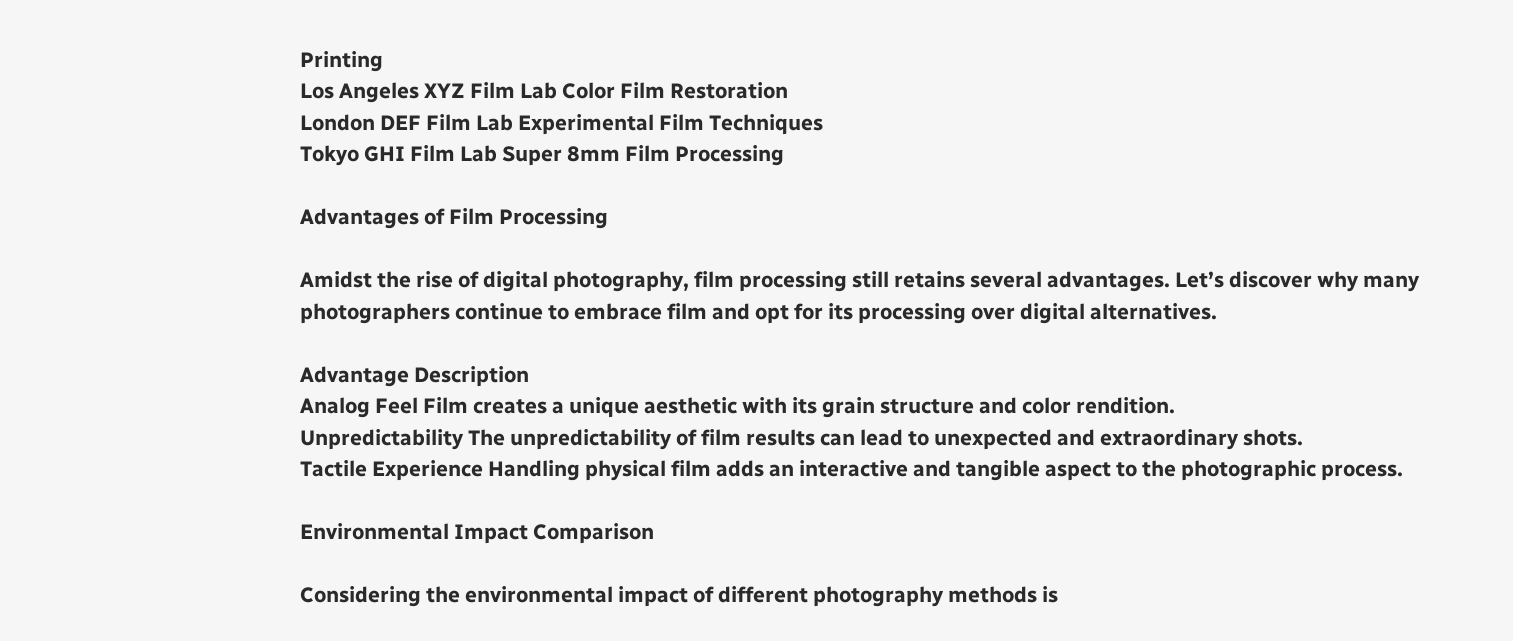Printing
Los Angeles XYZ Film Lab Color Film Restoration
London DEF Film Lab Experimental Film Techniques
Tokyo GHI Film Lab Super 8mm Film Processing

Advantages of Film Processing

Amidst the rise of digital photography, film processing still retains several advantages. Let’s discover why many photographers continue to embrace film and opt for its processing over digital alternatives.

Advantage Description
Analog Feel Film creates a unique aesthetic with its grain structure and color rendition.
Unpredictability The unpredictability of film results can lead to unexpected and extraordinary shots.
Tactile Experience Handling physical film adds an interactive and tangible aspect to the photographic process.

Environmental Impact Comparison

Considering the environmental impact of different photography methods is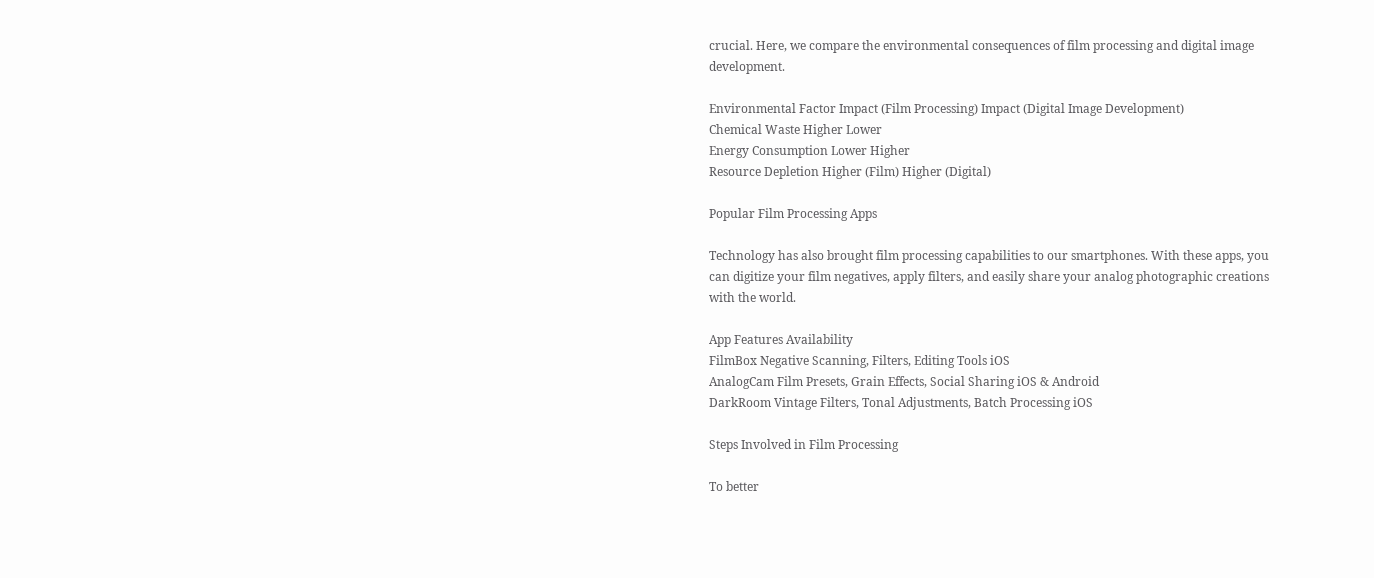crucial. Here, we compare the environmental consequences of film processing and digital image development.

Environmental Factor Impact (Film Processing) Impact (Digital Image Development)
Chemical Waste Higher Lower
Energy Consumption Lower Higher
Resource Depletion Higher (Film) Higher (Digital)

Popular Film Processing Apps

Technology has also brought film processing capabilities to our smartphones. With these apps, you can digitize your film negatives, apply filters, and easily share your analog photographic creations with the world.

App Features Availability
FilmBox Negative Scanning, Filters, Editing Tools iOS
AnalogCam Film Presets, Grain Effects, Social Sharing iOS & Android
DarkRoom Vintage Filters, Tonal Adjustments, Batch Processing iOS

Steps Involved in Film Processing

To better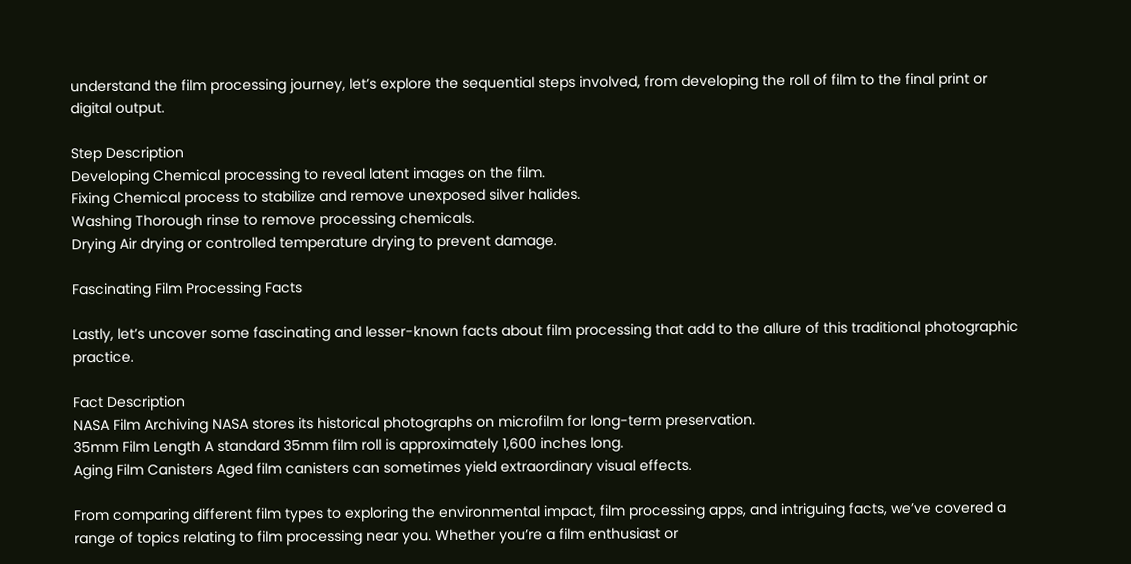understand the film processing journey, let’s explore the sequential steps involved, from developing the roll of film to the final print or digital output.

Step Description
Developing Chemical processing to reveal latent images on the film.
Fixing Chemical process to stabilize and remove unexposed silver halides.
Washing Thorough rinse to remove processing chemicals.
Drying Air drying or controlled temperature drying to prevent damage.

Fascinating Film Processing Facts

Lastly, let’s uncover some fascinating and lesser-known facts about film processing that add to the allure of this traditional photographic practice.

Fact Description
NASA Film Archiving NASA stores its historical photographs on microfilm for long-term preservation.
35mm Film Length A standard 35mm film roll is approximately 1,600 inches long.
Aging Film Canisters Aged film canisters can sometimes yield extraordinary visual effects.

From comparing different film types to exploring the environmental impact, film processing apps, and intriguing facts, we’ve covered a range of topics relating to film processing near you. Whether you’re a film enthusiast or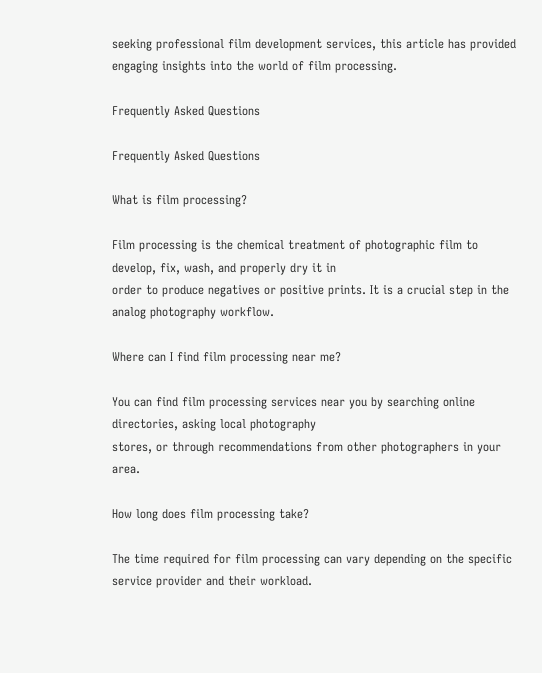seeking professional film development services, this article has provided engaging insights into the world of film processing.

Frequently Asked Questions

Frequently Asked Questions

What is film processing?

Film processing is the chemical treatment of photographic film to develop, fix, wash, and properly dry it in
order to produce negatives or positive prints. It is a crucial step in the analog photography workflow.

Where can I find film processing near me?

You can find film processing services near you by searching online directories, asking local photography
stores, or through recommendations from other photographers in your area.

How long does film processing take?

The time required for film processing can vary depending on the specific service provider and their workload.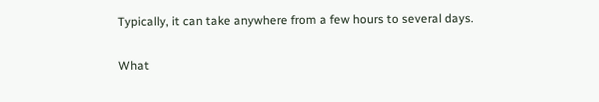Typically, it can take anywhere from a few hours to several days.

What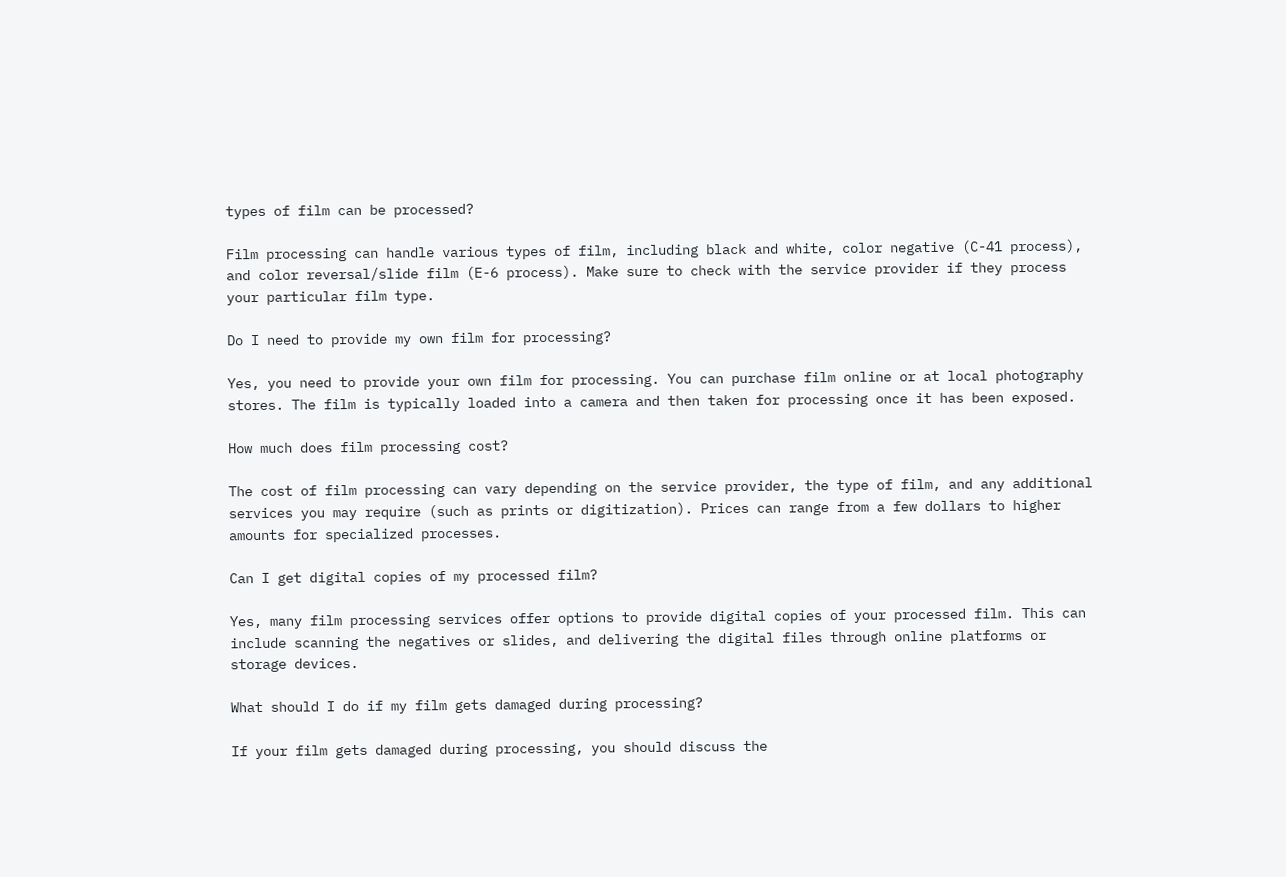types of film can be processed?

Film processing can handle various types of film, including black and white, color negative (C-41 process),
and color reversal/slide film (E-6 process). Make sure to check with the service provider if they process
your particular film type.

Do I need to provide my own film for processing?

Yes, you need to provide your own film for processing. You can purchase film online or at local photography
stores. The film is typically loaded into a camera and then taken for processing once it has been exposed.

How much does film processing cost?

The cost of film processing can vary depending on the service provider, the type of film, and any additional
services you may require (such as prints or digitization). Prices can range from a few dollars to higher
amounts for specialized processes.

Can I get digital copies of my processed film?

Yes, many film processing services offer options to provide digital copies of your processed film. This can
include scanning the negatives or slides, and delivering the digital files through online platforms or
storage devices.

What should I do if my film gets damaged during processing?

If your film gets damaged during processing, you should discuss the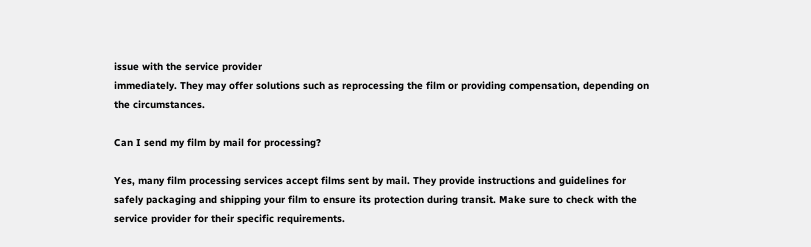issue with the service provider
immediately. They may offer solutions such as reprocessing the film or providing compensation, depending on
the circumstances.

Can I send my film by mail for processing?

Yes, many film processing services accept films sent by mail. They provide instructions and guidelines for
safely packaging and shipping your film to ensure its protection during transit. Make sure to check with the
service provider for their specific requirements.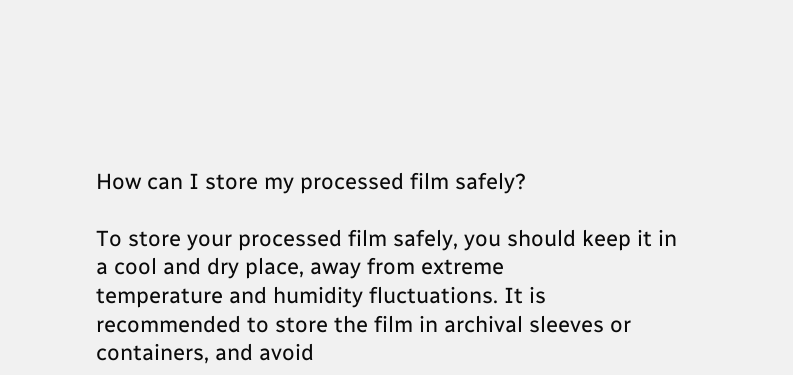How can I store my processed film safely?

To store your processed film safely, you should keep it in a cool and dry place, away from extreme
temperature and humidity fluctuations. It is recommended to store the film in archival sleeves or
containers, and avoid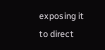exposing it to direct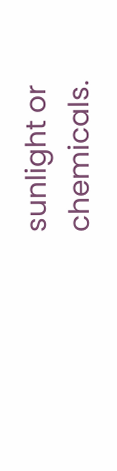sunlight or chemicals.